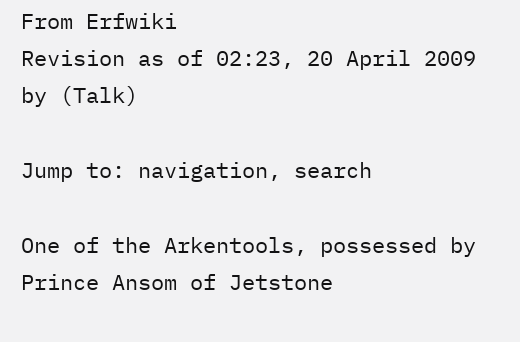From Erfwiki
Revision as of 02:23, 20 April 2009 by (Talk)

Jump to: navigation, search

One of the Arkentools, possessed by Prince Ansom of Jetstone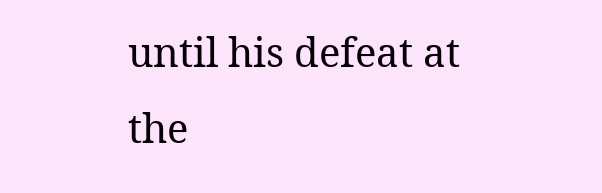until his defeat at the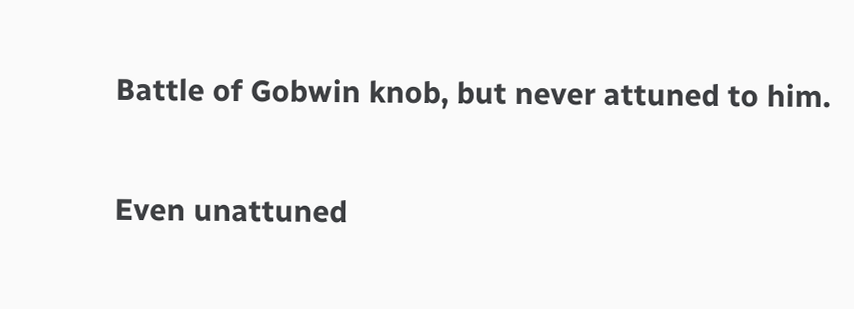Battle of Gobwin knob, but never attuned to him.

Even unattuned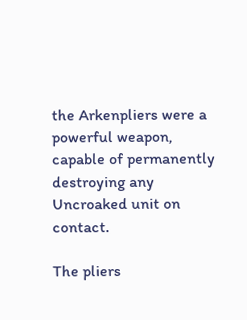the Arkenpliers were a powerful weapon, capable of permanently destroying any Uncroaked unit on contact.

The pliers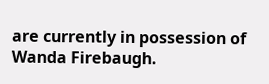are currently in possession of Wanda Firebaugh.